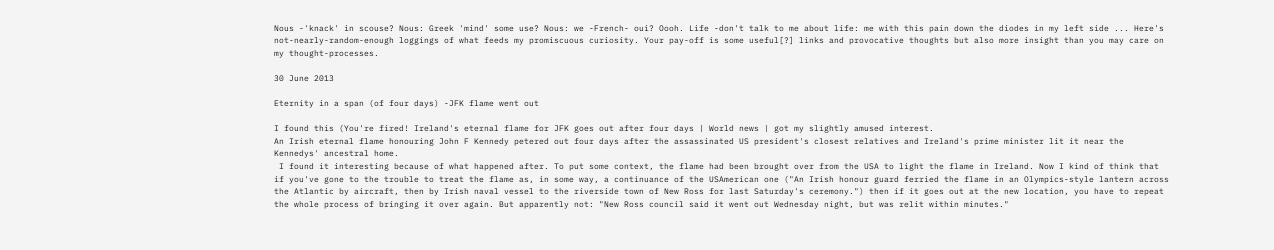Nous -'knack' in scouse? Nous: Greek 'mind' some use? Nous: we -French- oui? Oooh. Life -don't talk to me about life: me with this pain down the diodes in my left side ... Here's not-nearly-random-enough loggings of what feeds my promiscuous curiosity. Your pay-off is some useful[?] links and provocative thoughts but also more insight than you may care on my thought-processes.

30 June 2013

Eternity in a span (of four days) -JFK flame went out

I found this (You're fired! Ireland's eternal flame for JFK goes out after four days | World news | got my slightly amused interest.
An Irish eternal flame honouring John F Kennedy petered out four days after the assassinated US president's closest relatives and Ireland's prime minister lit it near the Kennedys' ancestral home.
 I found it interesting because of what happened after. To put some context, the flame had been brought over from the USA to light the flame in Ireland. Now I kind of think that if you've gone to the trouble to treat the flame as, in some way, a continuance of the USAmerican one ("An Irish honour guard ferried the flame in an Olympics-style lantern across the Atlantic by aircraft, then by Irish naval vessel to the riverside town of New Ross for last Saturday's ceremony.") then if it goes out at the new location, you have to repeat the whole process of bringing it over again. But apparently not: "New Ross council said it went out Wednesday night, but was relit within minutes."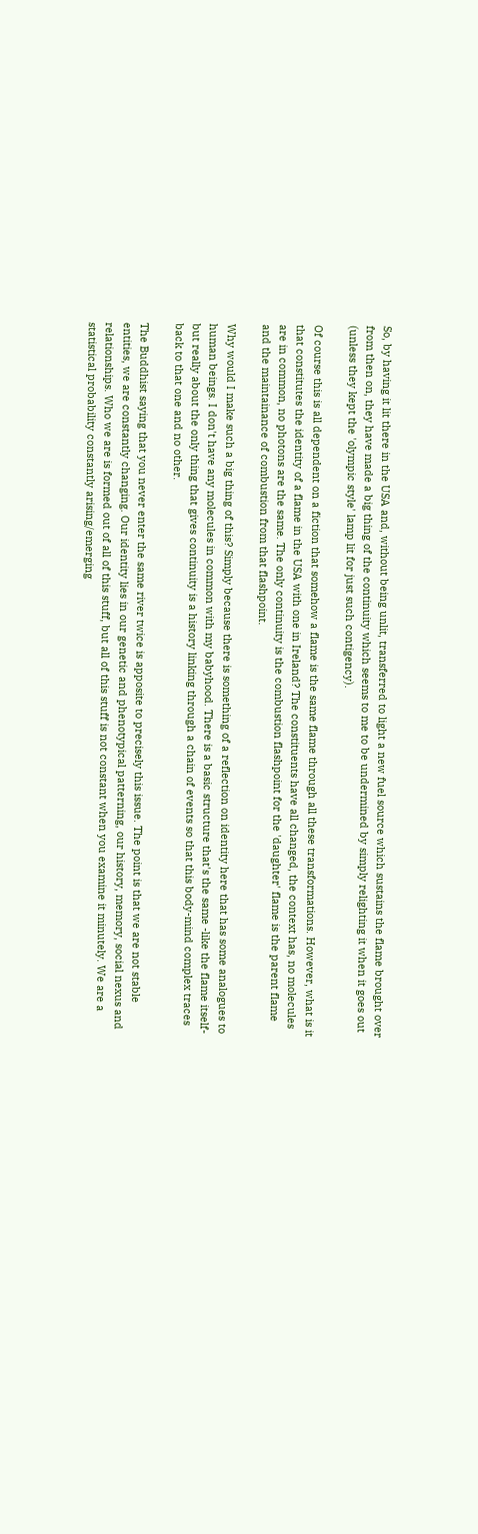So, by having it lit there in the USA and, without being unlit, transferred to light a new fuel source which sustains the flame brought over from then on, they have made a big thing of the continuity which seems to me to be undermined by simply relighting it when it goes out (unless they kept the 'olympic style' lamp lit for just such contigency).

Of course this is all dependent on a fiction that somehow a flame is the same flame through all these transformations. However, what is it that constitutes the identity of a flame in the USA with one in Ireland? The constituents have all changed, the context has, no molecules are in common, no photons are the same. The only continuity is the combustion flashpoint for the 'daughter' flame is the parent flame and the maintainance of combustion from that flashpoint.

Why would I make such a big thing of this? Simply because there is something of a reflection on identity here that has some analogues to human beings. I don't have any molecules in common with my babyhood. There is a basic structure that's the same -like the flame itself- but really about the only thing that gives continuity is a history linking through a chain of events so that this body-mind complex traces back to that one and no other.

The Buddhist saying that you never enter the same river twice is apposite to precisely this issue. The point is that we are not stable entities, we are constantly changing. Our identity lies in our genetic and phenotypical patterning, our history, memory, social nexus and relationships. Who we are is formed out of all of this stuff, but all of this stuff is not constant when you examine it minutely. We are a statistical probability constantly arising/emerging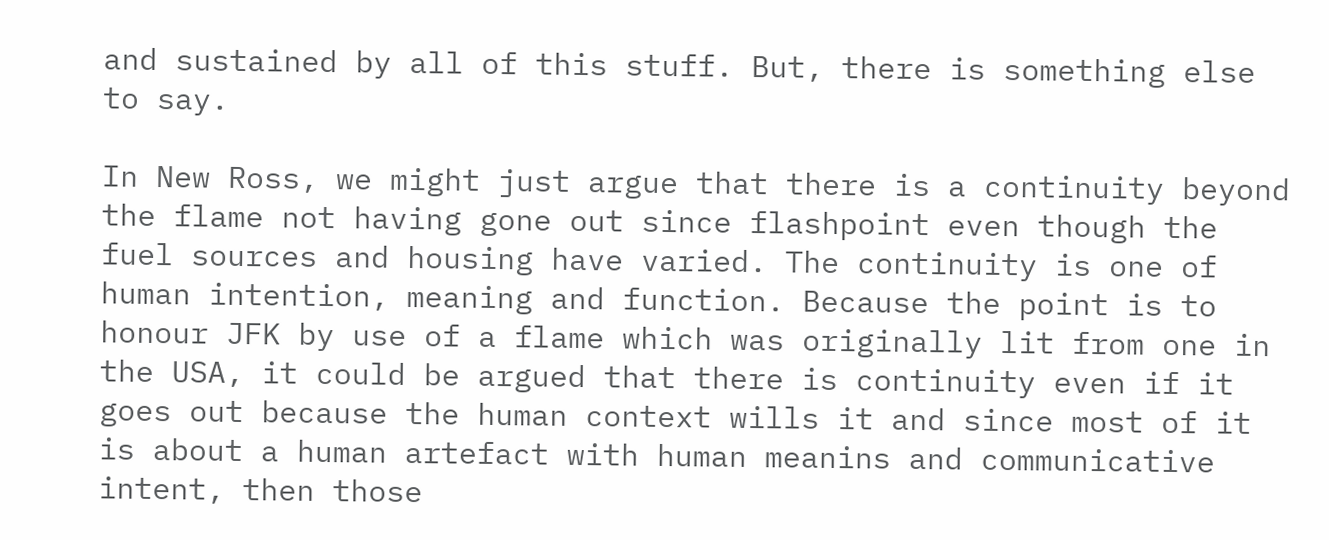and sustained by all of this stuff. But, there is something else to say.

In New Ross, we might just argue that there is a continuity beyond the flame not having gone out since flashpoint even though the fuel sources and housing have varied. The continuity is one of human intention, meaning and function. Because the point is to honour JFK by use of a flame which was originally lit from one in the USA, it could be argued that there is continuity even if it goes out because the human context wills it and since most of it is about a human artefact with human meanins and communicative intent, then those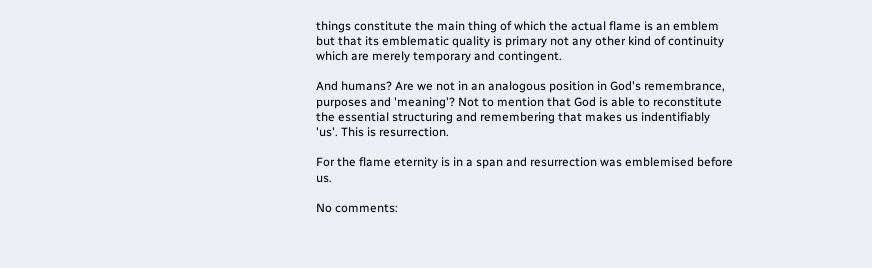things constitute the main thing of which the actual flame is an emblem but that its emblematic quality is primary not any other kind of continuity which are merely temporary and contingent.

And humans? Are we not in an analogous position in God's remembrance, purposes and 'meaning'? Not to mention that God is able to reconstitute the essential structuring and remembering that makes us indentifiably 'us'. This is resurrection.

For the flame eternity is in a span and resurrection was emblemised before us.

No comments: